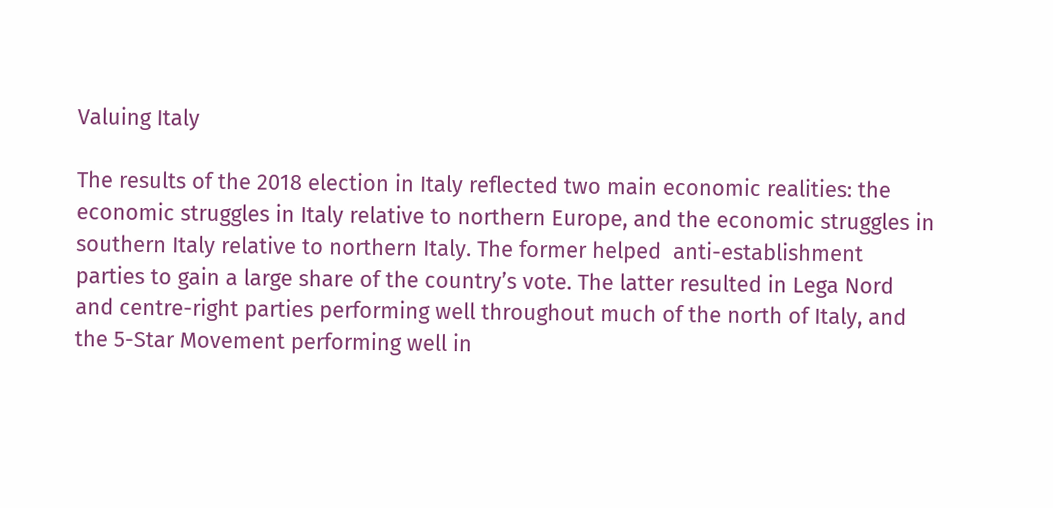Valuing Italy

The results of the 2018 election in Italy reflected two main economic realities: the economic struggles in Italy relative to northern Europe, and the economic struggles in southern Italy relative to northern Italy. The former helped  anti-establishment parties to gain a large share of the country’s vote. The latter resulted in Lega Nord and centre-right parties performing well throughout much of the north of Italy, and the 5-Star Movement performing well in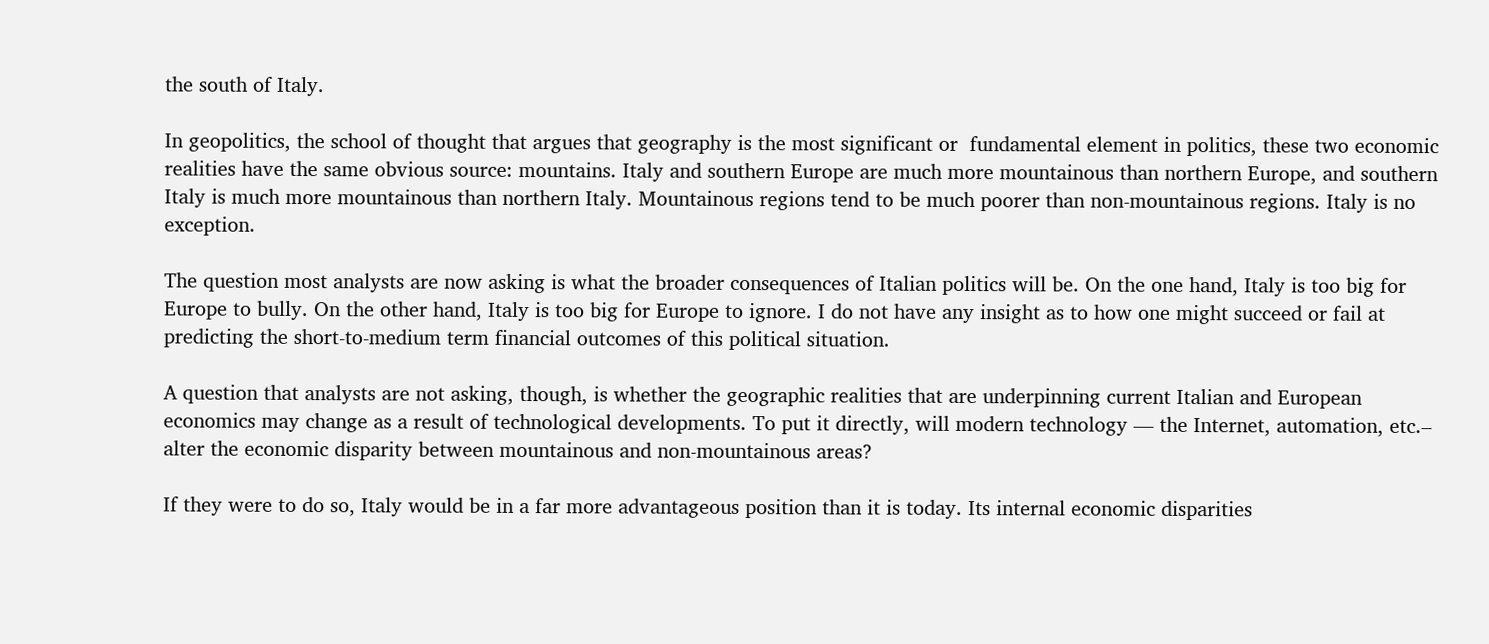the south of Italy.

In geopolitics, the school of thought that argues that geography is the most significant or  fundamental element in politics, these two economic realities have the same obvious source: mountains. Italy and southern Europe are much more mountainous than northern Europe, and southern Italy is much more mountainous than northern Italy. Mountainous regions tend to be much poorer than non-mountainous regions. Italy is no exception.

The question most analysts are now asking is what the broader consequences of Italian politics will be. On the one hand, Italy is too big for Europe to bully. On the other hand, Italy is too big for Europe to ignore. I do not have any insight as to how one might succeed or fail at predicting the short-to-medium term financial outcomes of this political situation.

A question that analysts are not asking, though, is whether the geographic realities that are underpinning current Italian and European economics may change as a result of technological developments. To put it directly, will modern technology — the Internet, automation, etc.– alter the economic disparity between mountainous and non-mountainous areas?

If they were to do so, Italy would be in a far more advantageous position than it is today. Its internal economic disparities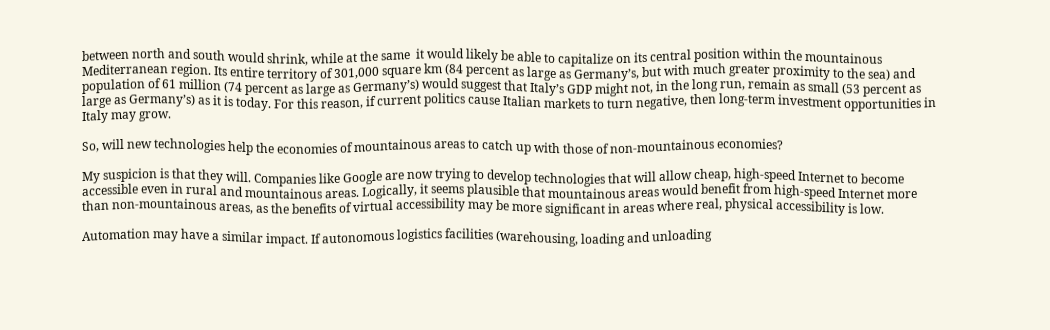between north and south would shrink, while at the same  it would likely be able to capitalize on its central position within the mountainous Mediterranean region. Its entire territory of 301,000 square km (84 percent as large as Germany’s, but with much greater proximity to the sea) and population of 61 million (74 percent as large as Germany’s) would suggest that Italy’s GDP might not, in the long run, remain as small (53 percent as large as Germany’s) as it is today. For this reason, if current politics cause Italian markets to turn negative, then long-term investment opportunities in Italy may grow.

So, will new technologies help the economies of mountainous areas to catch up with those of non-mountainous economies?

My suspicion is that they will. Companies like Google are now trying to develop technologies that will allow cheap, high-speed Internet to become accessible even in rural and mountainous areas. Logically, it seems plausible that mountainous areas would benefit from high-speed Internet more than non-mountainous areas, as the benefits of virtual accessibility may be more significant in areas where real, physical accessibility is low.

Automation may have a similar impact. If autonomous logistics facilities (warehousing, loading and unloading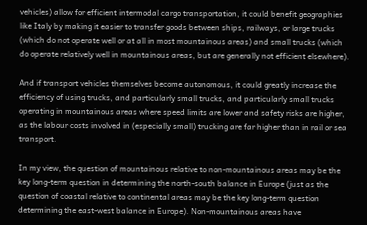vehicles) allow for efficient intermodal cargo transportation, it could benefit geographies like Italy by making it easier to transfer goods between ships, railways, or large trucks (which do not operate well or at all in most mountainous areas) and small trucks (which do operate relatively well in mountainous areas, but are generally not efficient elsewhere).

And if transport vehicles themselves become autonomous, it could greatly increase the efficiency of using trucks, and particularly small trucks, and particularly small trucks operating in mountainous areas where speed limits are lower and safety risks are higher, as the labour costs involved in (especially small) trucking are far higher than in rail or sea transport.

In my view, the question of mountainous relative to non-mountainous areas may be the key long-term question in determining the north-south balance in Europe (just as the question of coastal relative to continental areas may be the key long-term question determining the east-west balance in Europe). Non-mountainous areas have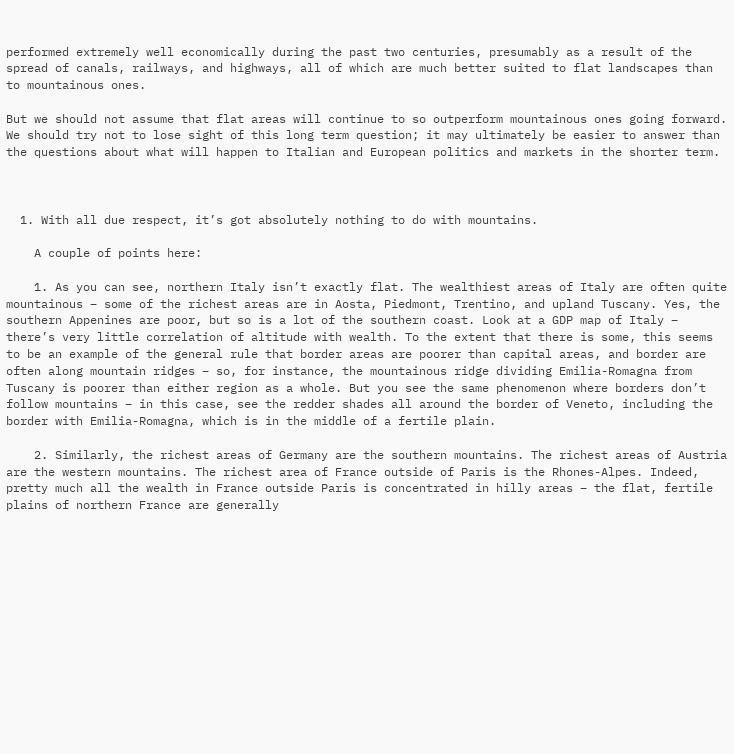performed extremely well economically during the past two centuries, presumably as a result of the spread of canals, railways, and highways, all of which are much better suited to flat landscapes than to mountainous ones.

But we should not assume that flat areas will continue to so outperform mountainous ones going forward. We should try not to lose sight of this long term question; it may ultimately be easier to answer than the questions about what will happen to Italian and European politics and markets in the shorter term.



  1. With all due respect, it’s got absolutely nothing to do with mountains.

    A couple of points here:

    1. As you can see, northern Italy isn’t exactly flat. The wealthiest areas of Italy are often quite mountainous – some of the richest areas are in Aosta, Piedmont, Trentino, and upland Tuscany. Yes, the southern Appenines are poor, but so is a lot of the southern coast. Look at a GDP map of Italy – there’s very little correlation of altitude with wealth. To the extent that there is some, this seems to be an example of the general rule that border areas are poorer than capital areas, and border are often along mountain ridges – so, for instance, the mountainous ridge dividing Emilia-Romagna from Tuscany is poorer than either region as a whole. But you see the same phenomenon where borders don’t follow mountains – in this case, see the redder shades all around the border of Veneto, including the border with Emilia-Romagna, which is in the middle of a fertile plain.

    2. Similarly, the richest areas of Germany are the southern mountains. The richest areas of Austria are the western mountains. The richest area of France outside of Paris is the Rhones-Alpes. Indeed, pretty much all the wealth in France outside Paris is concentrated in hilly areas – the flat, fertile plains of northern France are generally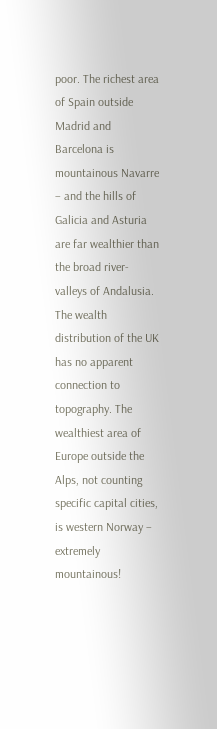poor. The richest area of Spain outside Madrid and Barcelona is mountainous Navarre – and the hills of Galicia and Asturia are far wealthier than the broad river-valleys of Andalusia. The wealth distribution of the UK has no apparent connection to topography. The wealthiest area of Europe outside the Alps, not counting specific capital cities, is western Norway – extremely mountainous!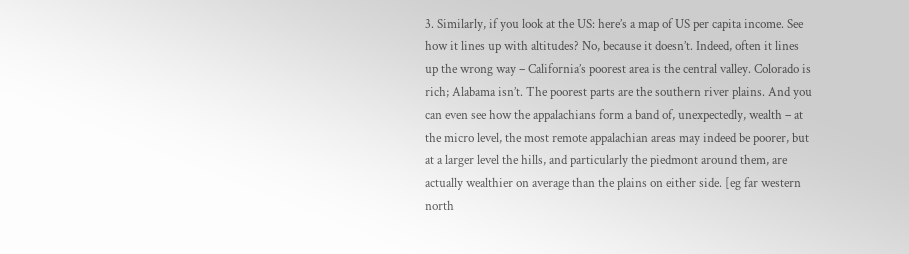3. Similarly, if you look at the US: here’s a map of US per capita income. See how it lines up with altitudes? No, because it doesn’t. Indeed, often it lines up the wrong way – California’s poorest area is the central valley. Colorado is rich; Alabama isn’t. The poorest parts are the southern river plains. And you can even see how the appalachians form a band of, unexpectedly, wealth – at the micro level, the most remote appalachian areas may indeed be poorer, but at a larger level the hills, and particularly the piedmont around them, are actually wealthier on average than the plains on either side. [eg far western north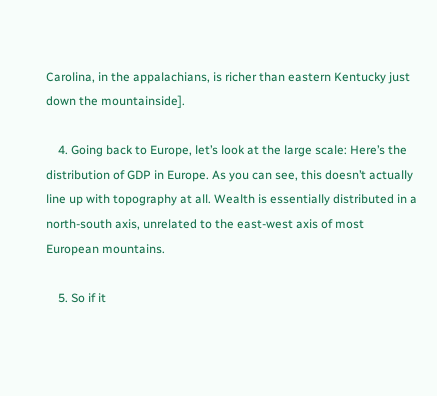Carolina, in the appalachians, is richer than eastern Kentucky just down the mountainside].

    4. Going back to Europe, let’s look at the large scale: Here’s the distribution of GDP in Europe. As you can see, this doesn’t actually line up with topography at all. Wealth is essentially distributed in a north-south axis, unrelated to the east-west axis of most European mountains.

    5. So if it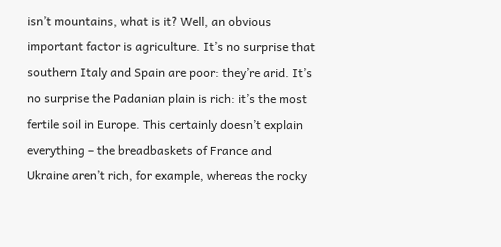isn’t mountains, what is it? Well, an obvious important factor is agriculture. It’s no surprise that southern Italy and Spain are poor: they’re arid. It’s no surprise the Padanian plain is rich: it’s the most fertile soil in Europe. This certainly doesn’t explain everything – the breadbaskets of France and Ukraine aren’t rich, for example, whereas the rocky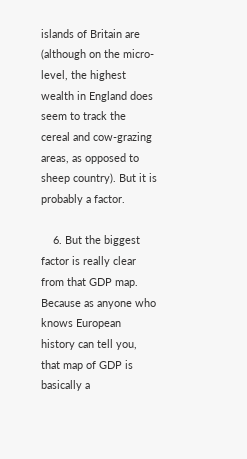islands of Britain are (although on the micro-level, the highest wealth in England does seem to track the cereal and cow-grazing areas, as opposed to sheep country). But it is probably a factor.

    6. But the biggest factor is really clear from that GDP map. Because as anyone who knows European history can tell you, that map of GDP is basically a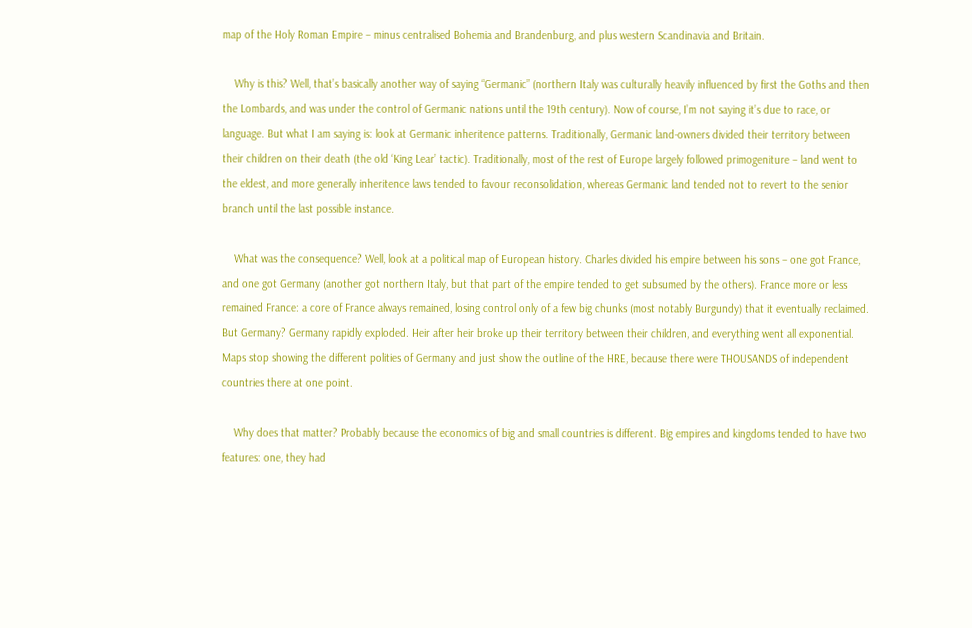map of the Holy Roman Empire – minus centralised Bohemia and Brandenburg, and plus western Scandinavia and Britain.

    Why is this? Well, that’s basically another way of saying “Germanic” (northern Italy was culturally heavily influenced by first the Goths and then the Lombards, and was under the control of Germanic nations until the 19th century). Now of course, I’m not saying it’s due to race, or language. But what I am saying is: look at Germanic inheritence patterns. Traditionally, Germanic land-owners divided their territory between their children on their death (the old ‘King Lear’ tactic). Traditionally, most of the rest of Europe largely followed primogeniture – land went to the eldest, and more generally inheritence laws tended to favour reconsolidation, whereas Germanic land tended not to revert to the senior branch until the last possible instance.

    What was the consequence? Well, look at a political map of European history. Charles divided his empire between his sons – one got France, and one got Germany (another got northern Italy, but that part of the empire tended to get subsumed by the others). France more or less remained France: a core of France always remained, losing control only of a few big chunks (most notably Burgundy) that it eventually reclaimed. But Germany? Germany rapidly exploded. Heir after heir broke up their territory between their children, and everything went all exponential. Maps stop showing the different polities of Germany and just show the outline of the HRE, because there were THOUSANDS of independent countries there at one point.

    Why does that matter? Probably because the economics of big and small countries is different. Big empires and kingdoms tended to have two features: one, they had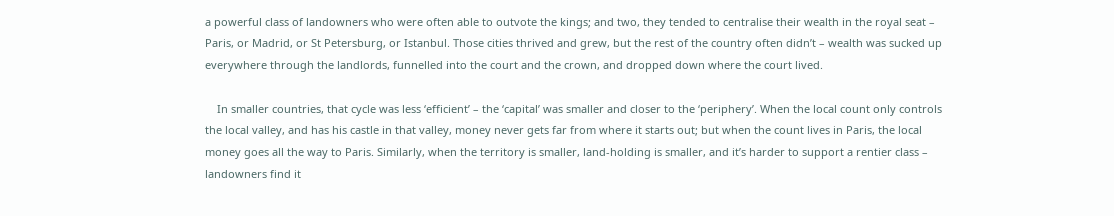a powerful class of landowners who were often able to outvote the kings; and two, they tended to centralise their wealth in the royal seat – Paris, or Madrid, or St Petersburg, or Istanbul. Those cities thrived and grew, but the rest of the country often didn’t – wealth was sucked up everywhere through the landlords, funnelled into the court and the crown, and dropped down where the court lived.

    In smaller countries, that cycle was less ‘efficient’ – the ‘capital’ was smaller and closer to the ‘periphery’. When the local count only controls the local valley, and has his castle in that valley, money never gets far from where it starts out; but when the count lives in Paris, the local money goes all the way to Paris. Similarly, when the territory is smaller, land-holding is smaller, and it’s harder to support a rentier class – landowners find it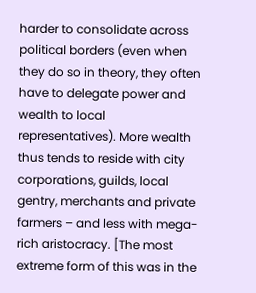harder to consolidate across political borders (even when they do so in theory, they often have to delegate power and wealth to local representatives). More wealth thus tends to reside with city corporations, guilds, local gentry, merchants and private farmers – and less with mega-rich aristocracy. [The most extreme form of this was in the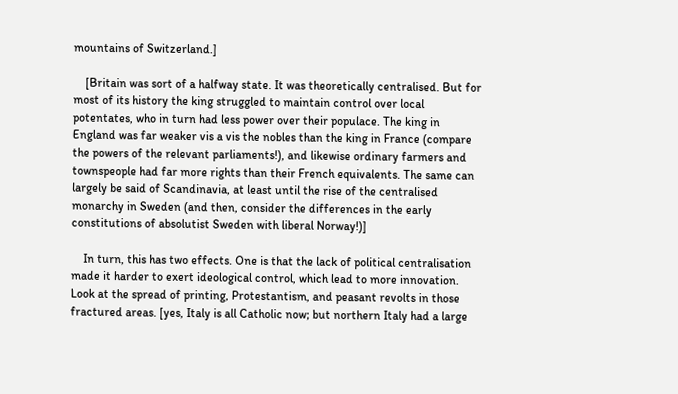mountains of Switzerland.]

    [Britain was sort of a halfway state. It was theoretically centralised. But for most of its history the king struggled to maintain control over local potentates, who in turn had less power over their populace. The king in England was far weaker vis a vis the nobles than the king in France (compare the powers of the relevant parliaments!), and likewise ordinary farmers and townspeople had far more rights than their French equivalents. The same can largely be said of Scandinavia, at least until the rise of the centralised monarchy in Sweden (and then, consider the differences in the early constitutions of absolutist Sweden with liberal Norway!)]

    In turn, this has two effects. One is that the lack of political centralisation made it harder to exert ideological control, which lead to more innovation. Look at the spread of printing, Protestantism, and peasant revolts in those fractured areas. [yes, Italy is all Catholic now; but northern Italy had a large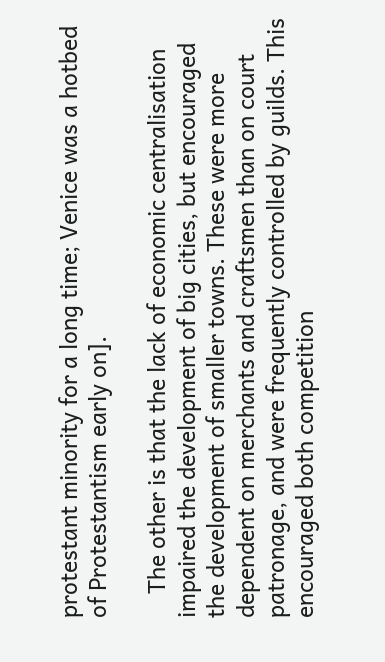protestant minority for a long time; Venice was a hotbed of Protestantism early on].

    The other is that the lack of economic centralisation impaired the development of big cities, but encouraged the development of smaller towns. These were more dependent on merchants and craftsmen than on court patronage, and were frequently controlled by guilds. This encouraged both competition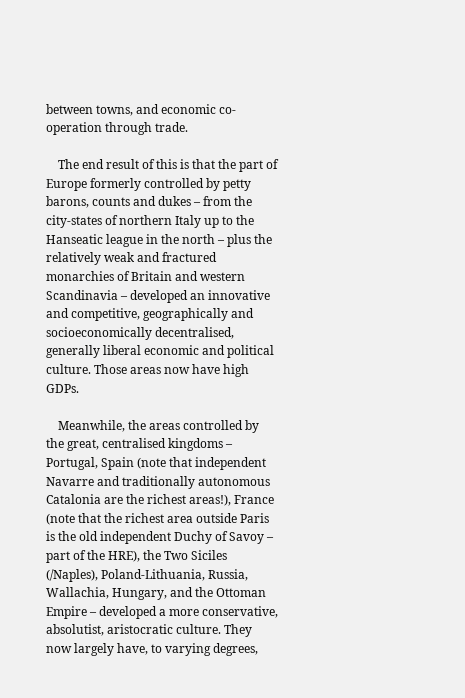between towns, and economic co-operation through trade.

    The end result of this is that the part of Europe formerly controlled by petty barons, counts and dukes – from the city-states of northern Italy up to the Hanseatic league in the north – plus the relatively weak and fractured monarchies of Britain and western Scandinavia – developed an innovative and competitive, geographically and socioeconomically decentralised, generally liberal economic and political culture. Those areas now have high GDPs.

    Meanwhile, the areas controlled by the great, centralised kingdoms – Portugal, Spain (note that independent Navarre and traditionally autonomous Catalonia are the richest areas!), France (note that the richest area outside Paris is the old independent Duchy of Savoy – part of the HRE), the Two Siciles (/Naples), Poland-Lithuania, Russia, Wallachia, Hungary, and the Ottoman Empire – developed a more conservative, absolutist, aristocratic culture. They now largely have, to varying degrees,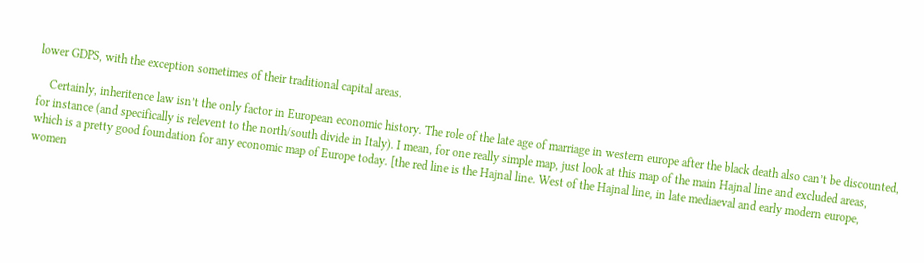lower GDPS, with the exception sometimes of their traditional capital areas.

    Certainly, inheritence law isn’t the only factor in European economic history. The role of the late age of marriage in western europe after the black death also can’t be discounted, for instance (and specifically is relevent to the north/south divide in Italy). I mean, for one really simple map, just look at this map of the main Hajnal line and excluded areas, which is a pretty good foundation for any economic map of Europe today. [the red line is the Hajnal line. West of the Hajnal line, in late mediaeval and early modern europe, women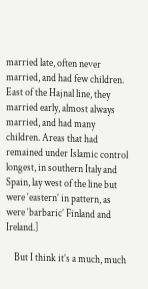married late, often never married, and had few children. East of the Hajnal line, they married early, almost always married, and had many children. Areas that had remained under Islamic control longest, in southern Italy and Spain, lay west of the line but were ‘eastern’ in pattern, as were ‘barbaric’ Finland and Ireland.]

    But I think it’s a much, much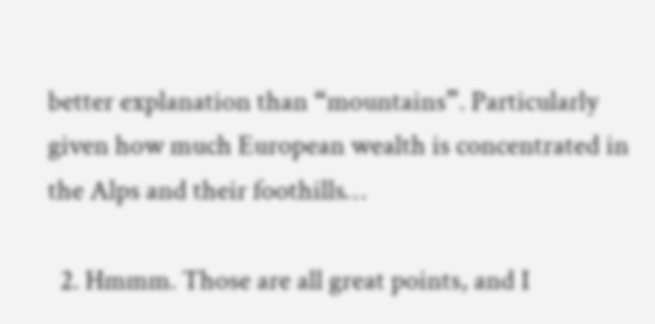better explanation than “mountains”. Particularly given how much European wealth is concentrated in the Alps and their foothills…

  2. Hmmm. Those are all great points, and I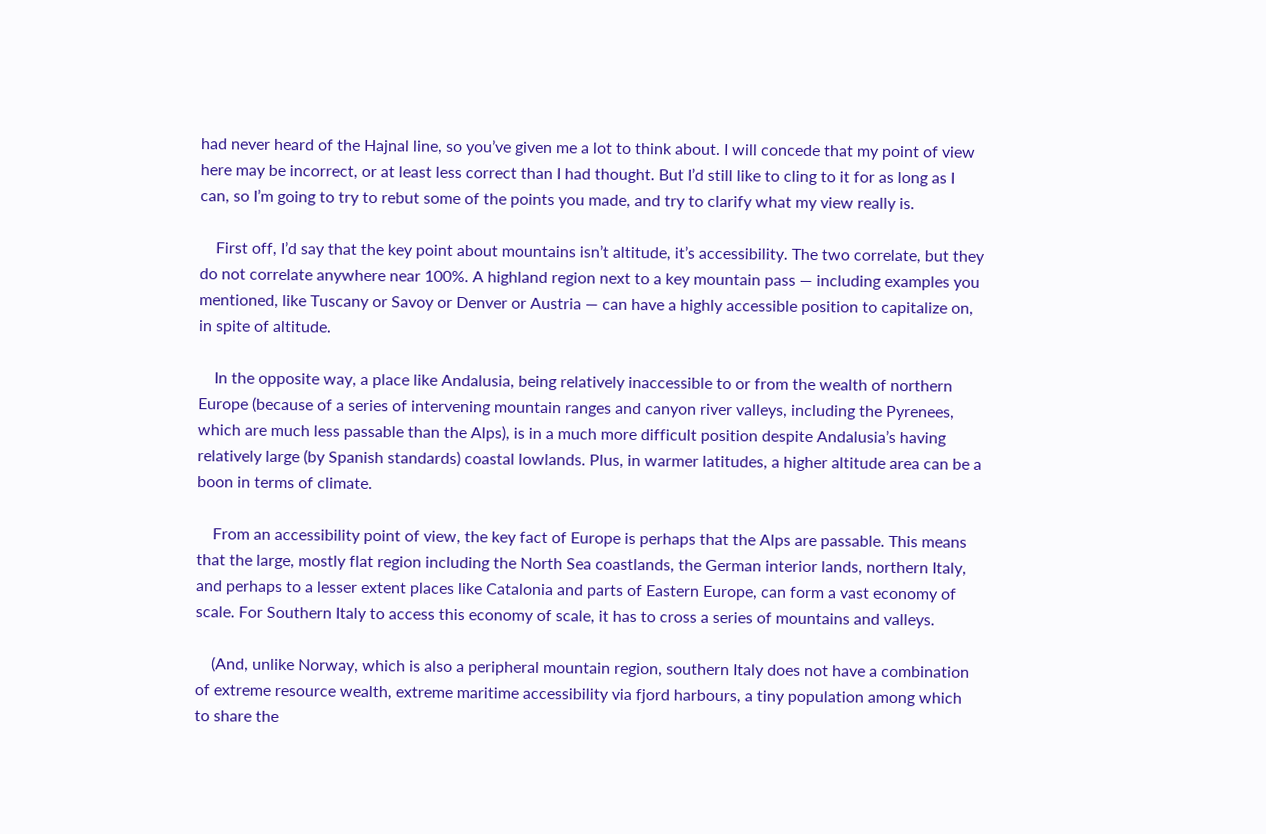had never heard of the Hajnal line, so you’ve given me a lot to think about. I will concede that my point of view here may be incorrect, or at least less correct than I had thought. But I’d still like to cling to it for as long as I can, so I’m going to try to rebut some of the points you made, and try to clarify what my view really is.

    First off, I’d say that the key point about mountains isn’t altitude, it’s accessibility. The two correlate, but they do not correlate anywhere near 100%. A highland region next to a key mountain pass — including examples you mentioned, like Tuscany or Savoy or Denver or Austria — can have a highly accessible position to capitalize on, in spite of altitude.

    In the opposite way, a place like Andalusia, being relatively inaccessible to or from the wealth of northern Europe (because of a series of intervening mountain ranges and canyon river valleys, including the Pyrenees, which are much less passable than the Alps), is in a much more difficult position despite Andalusia’s having relatively large (by Spanish standards) coastal lowlands. Plus, in warmer latitudes, a higher altitude area can be a boon in terms of climate.

    From an accessibility point of view, the key fact of Europe is perhaps that the Alps are passable. This means that the large, mostly flat region including the North Sea coastlands, the German interior lands, northern Italy, and perhaps to a lesser extent places like Catalonia and parts of Eastern Europe, can form a vast economy of scale. For Southern Italy to access this economy of scale, it has to cross a series of mountains and valleys.

    (And, unlike Norway, which is also a peripheral mountain region, southern Italy does not have a combination of extreme resource wealth, extreme maritime accessibility via fjord harbours, a tiny population among which to share the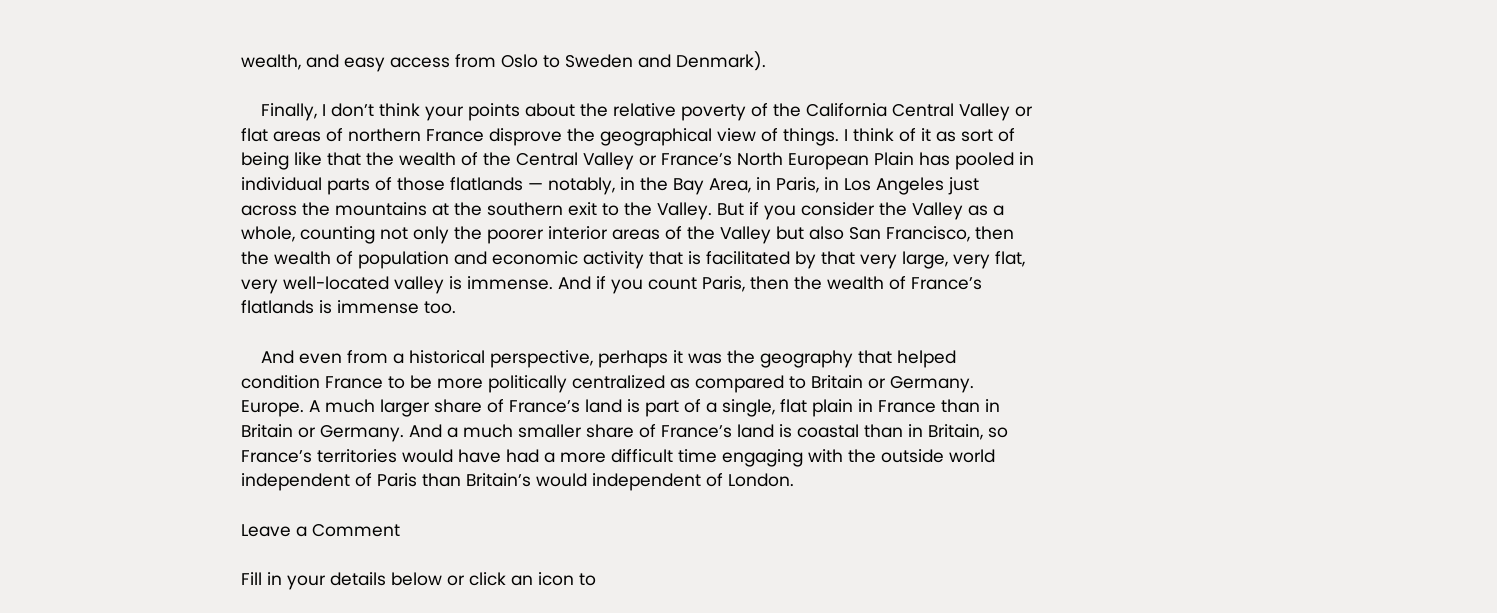wealth, and easy access from Oslo to Sweden and Denmark).

    Finally, I don’t think your points about the relative poverty of the California Central Valley or flat areas of northern France disprove the geographical view of things. I think of it as sort of being like that the wealth of the Central Valley or France’s North European Plain has pooled in individual parts of those flatlands — notably, in the Bay Area, in Paris, in Los Angeles just across the mountains at the southern exit to the Valley. But if you consider the Valley as a whole, counting not only the poorer interior areas of the Valley but also San Francisco, then the wealth of population and economic activity that is facilitated by that very large, very flat, very well-located valley is immense. And if you count Paris, then the wealth of France’s flatlands is immense too.

    And even from a historical perspective, perhaps it was the geography that helped condition France to be more politically centralized as compared to Britain or Germany. Europe. A much larger share of France’s land is part of a single, flat plain in France than in Britain or Germany. And a much smaller share of France’s land is coastal than in Britain, so France’s territories would have had a more difficult time engaging with the outside world independent of Paris than Britain’s would independent of London.

Leave a Comment

Fill in your details below or click an icon to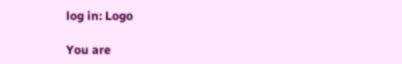log in: Logo

You are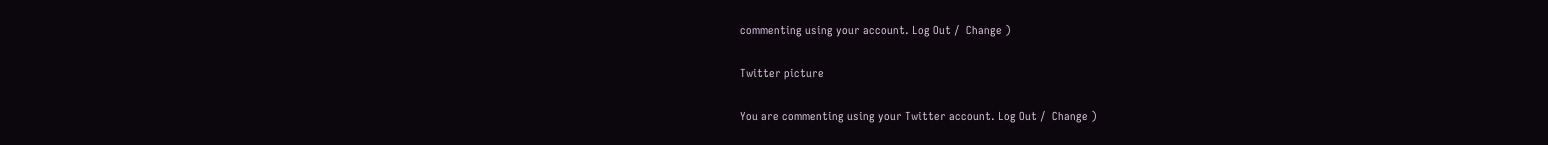commenting using your account. Log Out /  Change )

Twitter picture

You are commenting using your Twitter account. Log Out /  Change )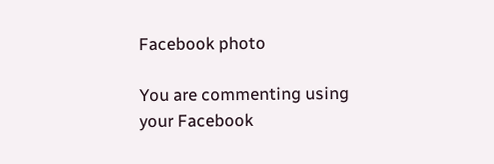Facebook photo

You are commenting using your Facebook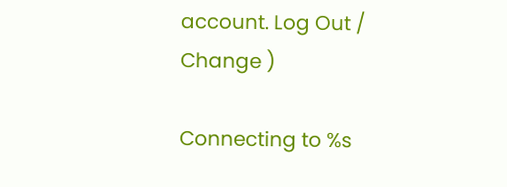account. Log Out /  Change )

Connecting to %s